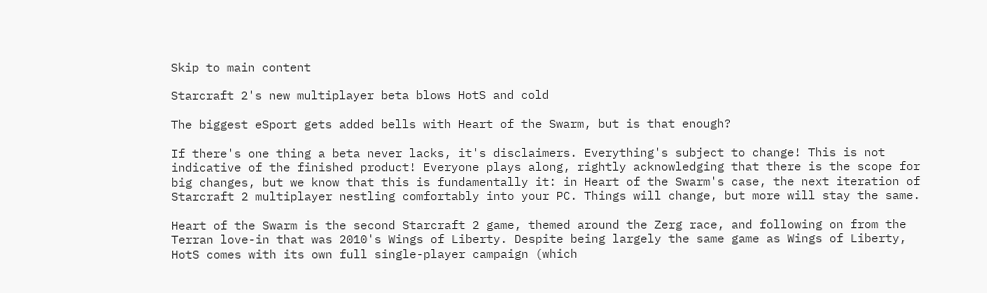Skip to main content

Starcraft 2's new multiplayer beta blows HotS and cold

The biggest eSport gets added bells with Heart of the Swarm, but is that enough?

If there's one thing a beta never lacks, it's disclaimers. Everything's subject to change! This is not indicative of the finished product! Everyone plays along, rightly acknowledging that there is the scope for big changes, but we know that this is fundamentally it: in Heart of the Swarm's case, the next iteration of Starcraft 2 multiplayer nestling comfortably into your PC. Things will change, but more will stay the same.

Heart of the Swarm is the second Starcraft 2 game, themed around the Zerg race, and following on from the Terran love-in that was 2010's Wings of Liberty. Despite being largely the same game as Wings of Liberty, HotS comes with its own full single-player campaign (which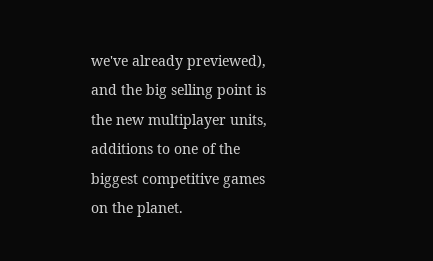we've already previewed), and the big selling point is the new multiplayer units, additions to one of the biggest competitive games on the planet.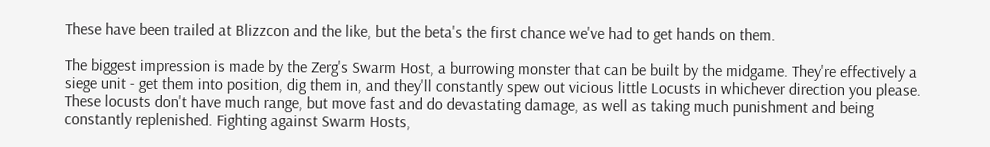These have been trailed at Blizzcon and the like, but the beta's the first chance we've had to get hands on them.

The biggest impression is made by the Zerg's Swarm Host, a burrowing monster that can be built by the midgame. They're effectively a siege unit - get them into position, dig them in, and they'll constantly spew out vicious little Locusts in whichever direction you please. These locusts don't have much range, but move fast and do devastating damage, as well as taking much punishment and being constantly replenished. Fighting against Swarm Hosts,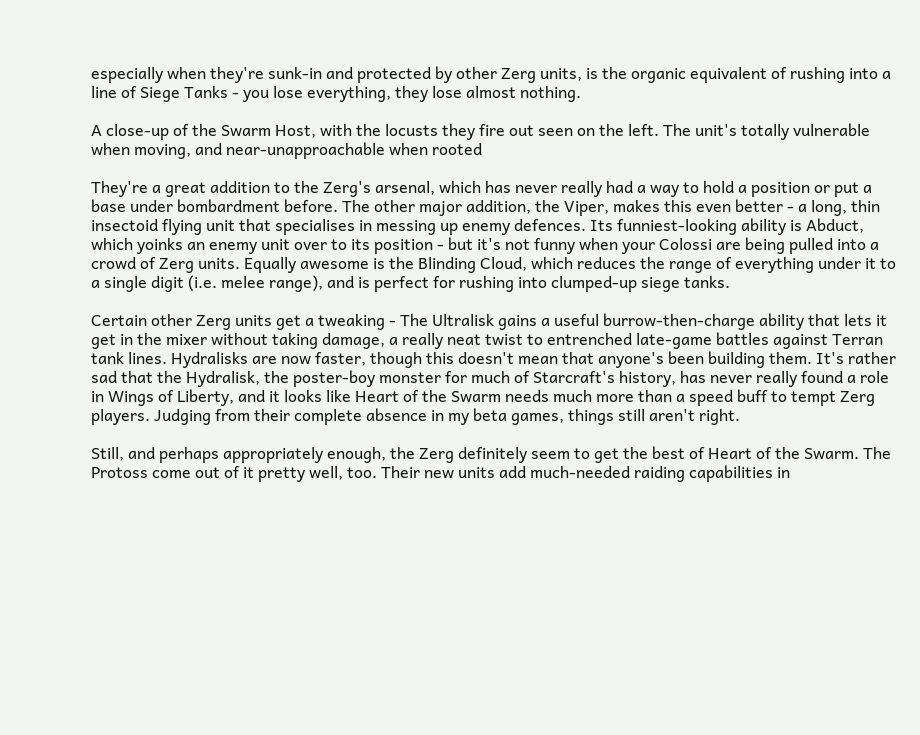especially when they're sunk-in and protected by other Zerg units, is the organic equivalent of rushing into a line of Siege Tanks - you lose everything, they lose almost nothing.

A close-up of the Swarm Host, with the locusts they fire out seen on the left. The unit's totally vulnerable when moving, and near-unapproachable when rooted

They're a great addition to the Zerg's arsenal, which has never really had a way to hold a position or put a base under bombardment before. The other major addition, the Viper, makes this even better - a long, thin insectoid flying unit that specialises in messing up enemy defences. Its funniest-looking ability is Abduct, which yoinks an enemy unit over to its position - but it's not funny when your Colossi are being pulled into a crowd of Zerg units. Equally awesome is the Blinding Cloud, which reduces the range of everything under it to a single digit (i.e. melee range), and is perfect for rushing into clumped-up siege tanks.

Certain other Zerg units get a tweaking - The Ultralisk gains a useful burrow-then-charge ability that lets it get in the mixer without taking damage, a really neat twist to entrenched late-game battles against Terran tank lines. Hydralisks are now faster, though this doesn't mean that anyone's been building them. It's rather sad that the Hydralisk, the poster-boy monster for much of Starcraft's history, has never really found a role in Wings of Liberty, and it looks like Heart of the Swarm needs much more than a speed buff to tempt Zerg players. Judging from their complete absence in my beta games, things still aren't right.

Still, and perhaps appropriately enough, the Zerg definitely seem to get the best of Heart of the Swarm. The Protoss come out of it pretty well, too. Their new units add much-needed raiding capabilities in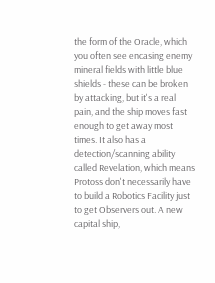the form of the Oracle, which you often see encasing enemy mineral fields with little blue shields - these can be broken by attacking, but it's a real pain, and the ship moves fast enough to get away most times. It also has a detection/scanning ability called Revelation, which means Protoss don't necessarily have to build a Robotics Facility just to get Observers out. A new capital ship,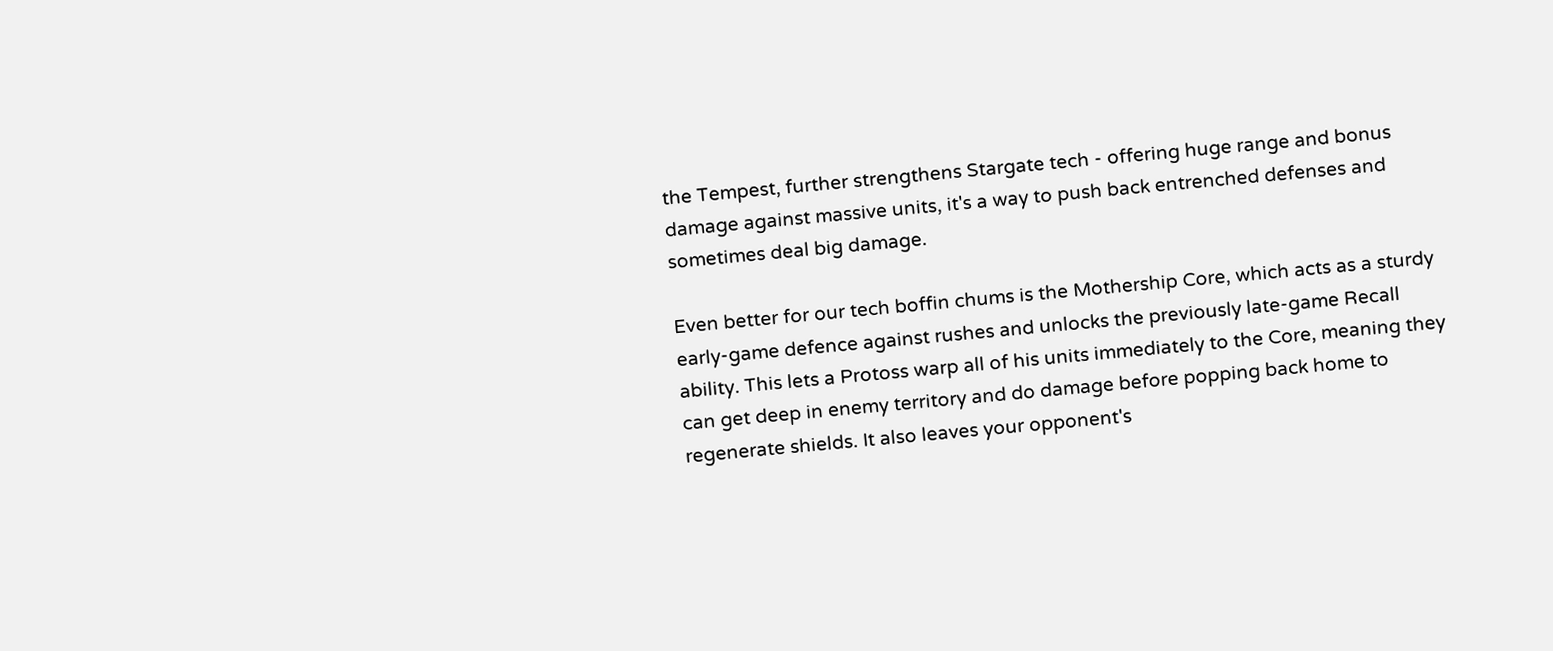the Tempest, further strengthens Stargate tech - offering huge range and bonus damage against massive units, it's a way to push back entrenched defenses and sometimes deal big damage.

Even better for our tech boffin chums is the Mothership Core, which acts as a sturdy early-game defence against rushes and unlocks the previously late-game Recall ability. This lets a Protoss warp all of his units immediately to the Core, meaning they can get deep in enemy territory and do damage before popping back home to regenerate shields. It also leaves your opponent's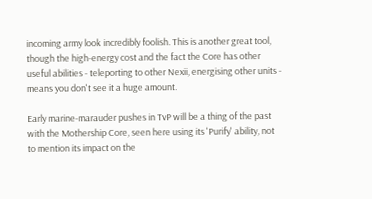incoming army look incredibly foolish. This is another great tool, though the high-energy cost and the fact the Core has other useful abilities - teleporting to other Nexii, energising other units - means you don't see it a huge amount.

Early marine-marauder pushes in TvP will be a thing of the past with the Mothership Core, seen here using its 'Purify' ability, not to mention its impact on the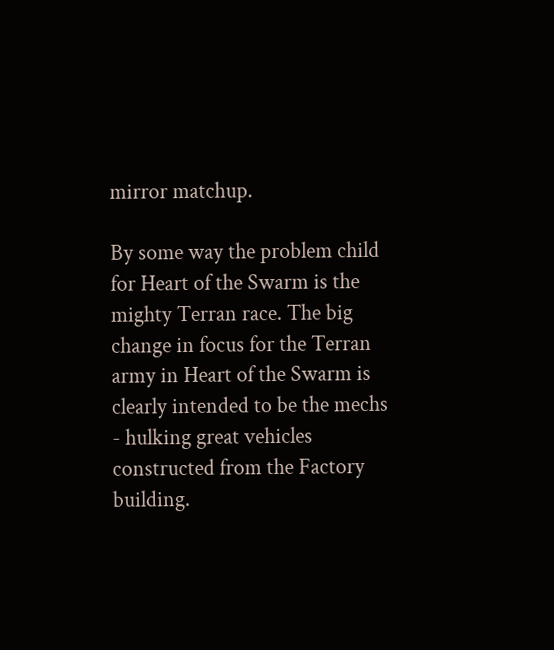mirror matchup.

By some way the problem child for Heart of the Swarm is the mighty Terran race. The big change in focus for the Terran army in Heart of the Swarm is clearly intended to be the mechs - hulking great vehicles constructed from the Factory building.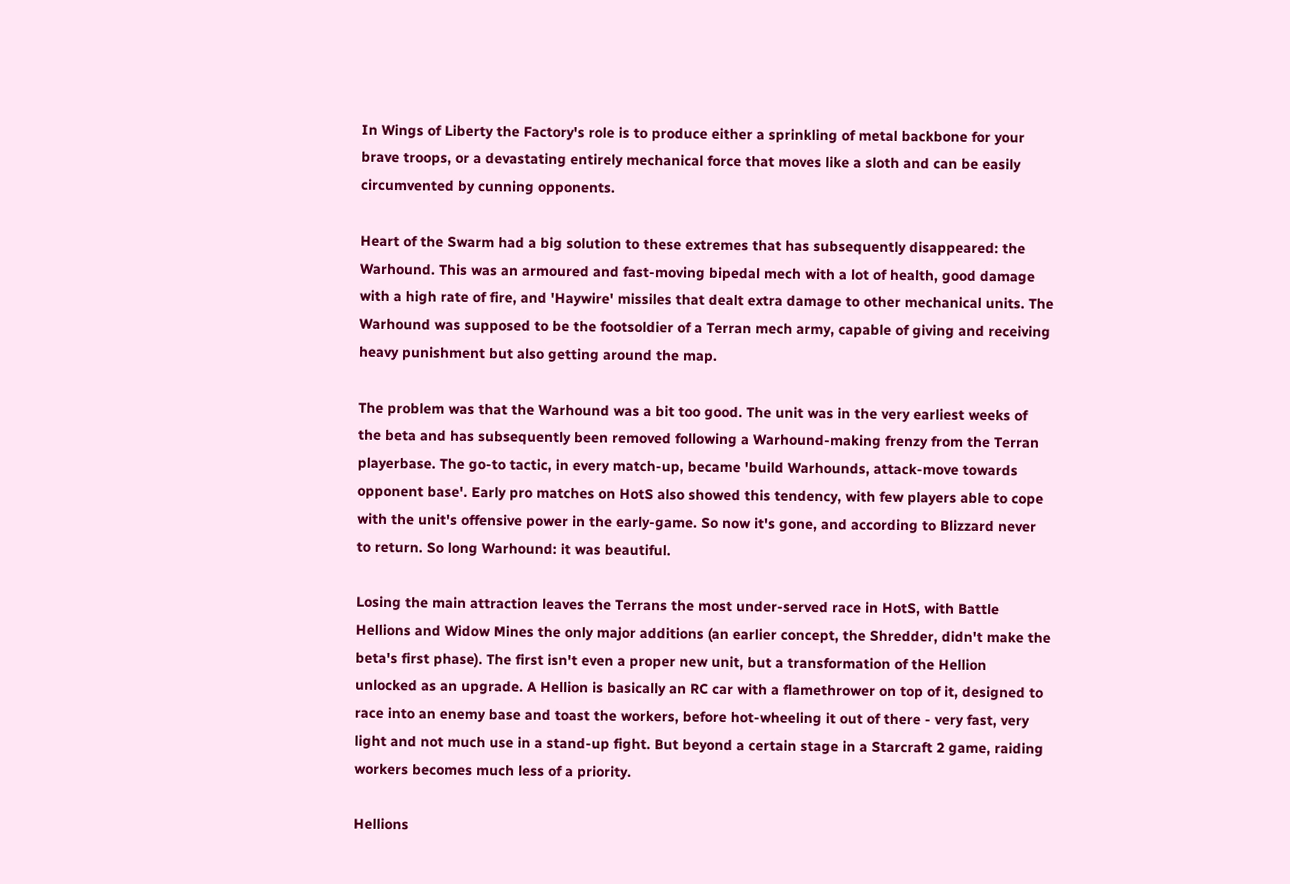In Wings of Liberty the Factory's role is to produce either a sprinkling of metal backbone for your brave troops, or a devastating entirely mechanical force that moves like a sloth and can be easily circumvented by cunning opponents.

Heart of the Swarm had a big solution to these extremes that has subsequently disappeared: the Warhound. This was an armoured and fast-moving bipedal mech with a lot of health, good damage with a high rate of fire, and 'Haywire' missiles that dealt extra damage to other mechanical units. The Warhound was supposed to be the footsoldier of a Terran mech army, capable of giving and receiving heavy punishment but also getting around the map.

The problem was that the Warhound was a bit too good. The unit was in the very earliest weeks of the beta and has subsequently been removed following a Warhound-making frenzy from the Terran playerbase. The go-to tactic, in every match-up, became 'build Warhounds, attack-move towards opponent base'. Early pro matches on HotS also showed this tendency, with few players able to cope with the unit's offensive power in the early-game. So now it's gone, and according to Blizzard never to return. So long Warhound: it was beautiful.

Losing the main attraction leaves the Terrans the most under-served race in HotS, with Battle Hellions and Widow Mines the only major additions (an earlier concept, the Shredder, didn't make the beta's first phase). The first isn't even a proper new unit, but a transformation of the Hellion unlocked as an upgrade. A Hellion is basically an RC car with a flamethrower on top of it, designed to race into an enemy base and toast the workers, before hot-wheeling it out of there - very fast, very light and not much use in a stand-up fight. But beyond a certain stage in a Starcraft 2 game, raiding workers becomes much less of a priority.

Hellions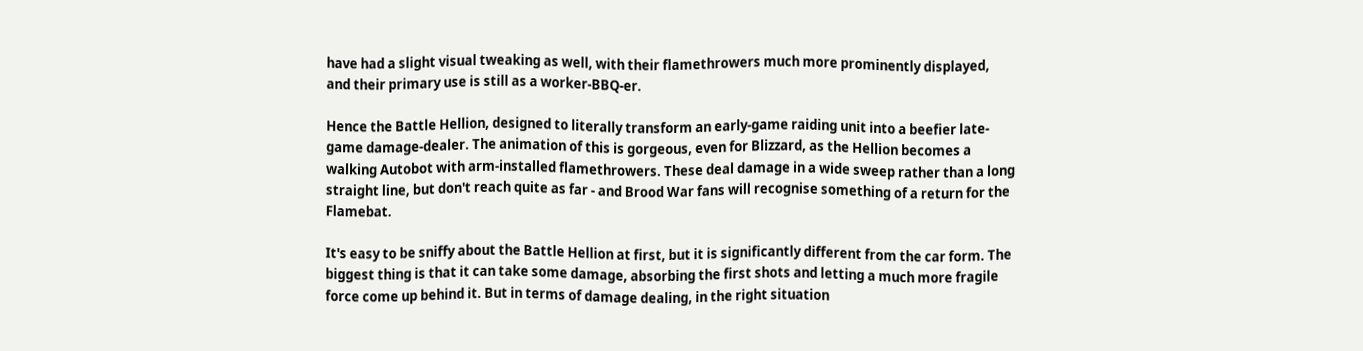have had a slight visual tweaking as well, with their flamethrowers much more prominently displayed, and their primary use is still as a worker-BBQ-er.

Hence the Battle Hellion, designed to literally transform an early-game raiding unit into a beefier late-game damage-dealer. The animation of this is gorgeous, even for Blizzard, as the Hellion becomes a walking Autobot with arm-installed flamethrowers. These deal damage in a wide sweep rather than a long straight line, but don't reach quite as far - and Brood War fans will recognise something of a return for the Flamebat.

It's easy to be sniffy about the Battle Hellion at first, but it is significantly different from the car form. The biggest thing is that it can take some damage, absorbing the first shots and letting a much more fragile force come up behind it. But in terms of damage dealing, in the right situation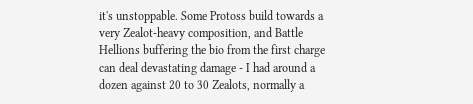it's unstoppable. Some Protoss build towards a very Zealot-heavy composition, and Battle Hellions buffering the bio from the first charge can deal devastating damage - I had around a dozen against 20 to 30 Zealots, normally a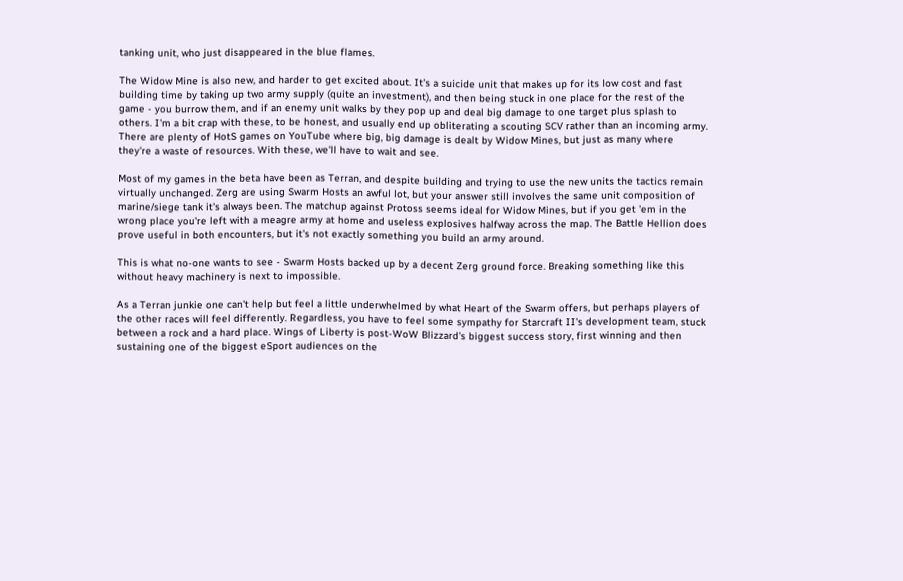tanking unit, who just disappeared in the blue flames.

The Widow Mine is also new, and harder to get excited about. It's a suicide unit that makes up for its low cost and fast building time by taking up two army supply (quite an investment), and then being stuck in one place for the rest of the game - you burrow them, and if an enemy unit walks by they pop up and deal big damage to one target plus splash to others. I'm a bit crap with these, to be honest, and usually end up obliterating a scouting SCV rather than an incoming army. There are plenty of HotS games on YouTube where big, big damage is dealt by Widow Mines, but just as many where they're a waste of resources. With these, we'll have to wait and see.

Most of my games in the beta have been as Terran, and despite building and trying to use the new units the tactics remain virtually unchanged. Zerg are using Swarm Hosts an awful lot, but your answer still involves the same unit composition of marine/siege tank it's always been. The matchup against Protoss seems ideal for Widow Mines, but if you get 'em in the wrong place you're left with a meagre army at home and useless explosives halfway across the map. The Battle Hellion does prove useful in both encounters, but it's not exactly something you build an army around.

This is what no-one wants to see - Swarm Hosts backed up by a decent Zerg ground force. Breaking something like this without heavy machinery is next to impossible.

As a Terran junkie one can't help but feel a little underwhelmed by what Heart of the Swarm offers, but perhaps players of the other races will feel differently. Regardless, you have to feel some sympathy for Starcraft II's development team, stuck between a rock and a hard place. Wings of Liberty is post-WoW Blizzard's biggest success story, first winning and then sustaining one of the biggest eSport audiences on the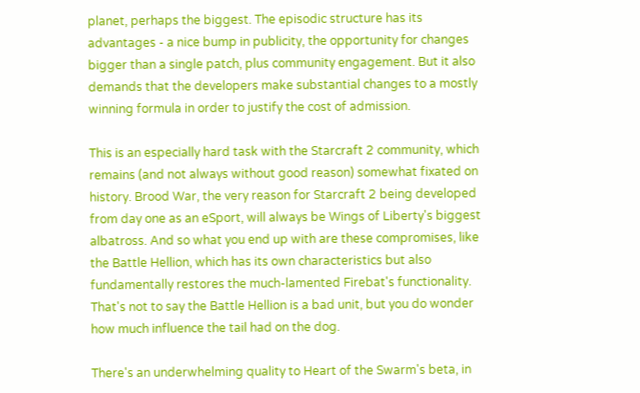planet, perhaps the biggest. The episodic structure has its advantages - a nice bump in publicity, the opportunity for changes bigger than a single patch, plus community engagement. But it also demands that the developers make substantial changes to a mostly winning formula in order to justify the cost of admission.

This is an especially hard task with the Starcraft 2 community, which remains (and not always without good reason) somewhat fixated on history. Brood War, the very reason for Starcraft 2 being developed from day one as an eSport, will always be Wings of Liberty's biggest albatross. And so what you end up with are these compromises, like the Battle Hellion, which has its own characteristics but also fundamentally restores the much-lamented Firebat's functionality. That's not to say the Battle Hellion is a bad unit, but you do wonder how much influence the tail had on the dog.

There's an underwhelming quality to Heart of the Swarm's beta, in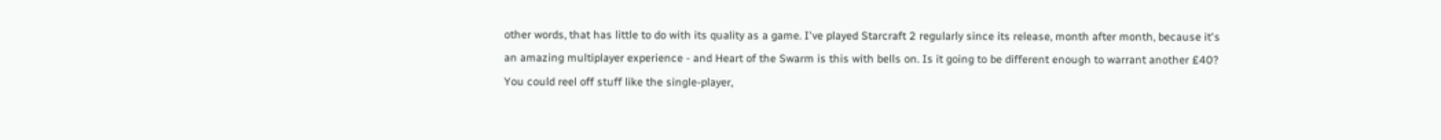other words, that has little to do with its quality as a game. I've played Starcraft 2 regularly since its release, month after month, because it's an amazing multiplayer experience - and Heart of the Swarm is this with bells on. Is it going to be different enough to warrant another £40? You could reel off stuff like the single-player,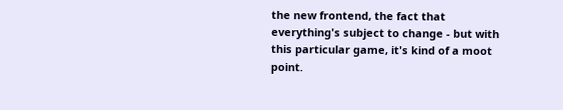the new frontend, the fact that everything's subject to change - but with this particular game, it's kind of a moot point.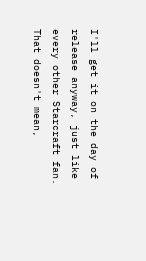I'll get it on the day of release anyway, just like every other Starcraft fan. That doesn't mean,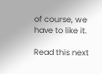of course, we have to like it.

Read this next